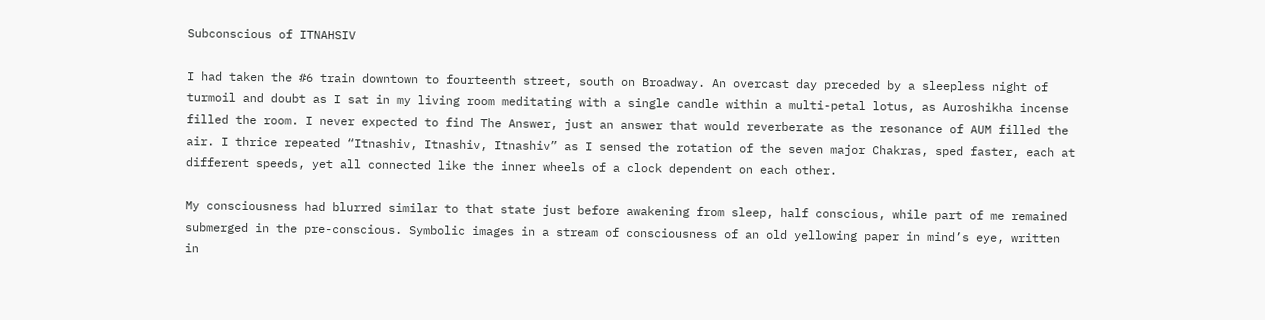Subconscious of ITNAHSIV

I had taken the #6 train downtown to fourteenth street, south on Broadway. An overcast day preceded by a sleepless night of turmoil and doubt as I sat in my living room meditating with a single candle within a multi-petal lotus, as Auroshikha incense filled the room. I never expected to find The Answer, just an answer that would reverberate as the resonance of AUM filled the air. I thrice repeated “Itnashiv, Itnashiv, Itnashiv” as I sensed the rotation of the seven major Chakras, sped faster, each at different speeds, yet all connected like the inner wheels of a clock dependent on each other.

My consciousness had blurred similar to that state just before awakening from sleep, half conscious, while part of me remained submerged in the pre-conscious. Symbolic images in a stream of consciousness of an old yellowing paper in mind’s eye, written in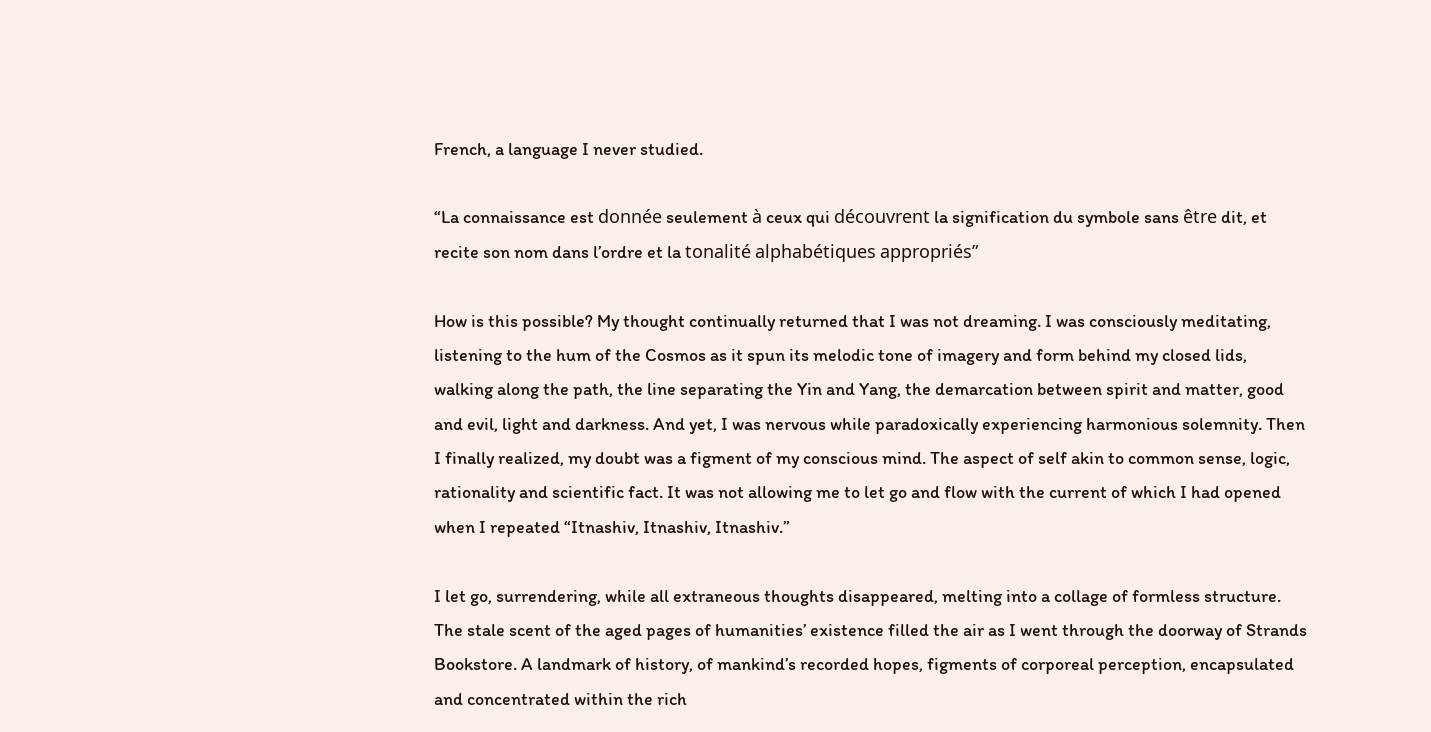French, a language I never studied.

“La connaissance est donnée seulement à ceux qui découvrent la signification du symbole sans être dit, et recite son nom dans l’ordre et la tonalité alphabétiques appropriés”

How is this possible? My thought continually returned that I was not dreaming. I was consciously meditating, listening to the hum of the Cosmos as it spun its melodic tone of imagery and form behind my closed lids, walking along the path, the line separating the Yin and Yang, the demarcation between spirit and matter, good and evil, light and darkness. And yet, I was nervous while paradoxically experiencing harmonious solemnity. Then I finally realized, my doubt was a figment of my conscious mind. The aspect of self akin to common sense, logic, rationality and scientific fact. It was not allowing me to let go and flow with the current of which I had opened when I repeated “Itnashiv, Itnashiv, Itnashiv.”

I let go, surrendering, while all extraneous thoughts disappeared, melting into a collage of formless structure. The stale scent of the aged pages of humanities’ existence filled the air as I went through the doorway of Strands Bookstore. A landmark of history, of mankind’s recorded hopes, figments of corporeal perception, encapsulated and concentrated within the rich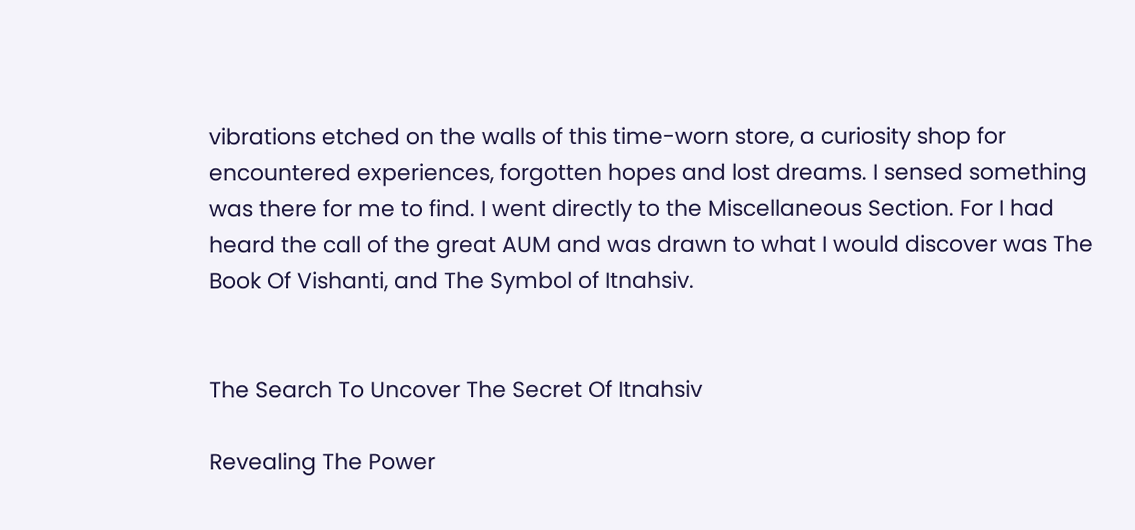vibrations etched on the walls of this time-worn store, a curiosity shop for encountered experiences, forgotten hopes and lost dreams. I sensed something was there for me to find. I went directly to the Miscellaneous Section. For I had heard the call of the great AUM and was drawn to what I would discover was The Book Of Vishanti, and The Symbol of Itnahsiv.


The Search To Uncover The Secret Of Itnahsiv

Revealing The Power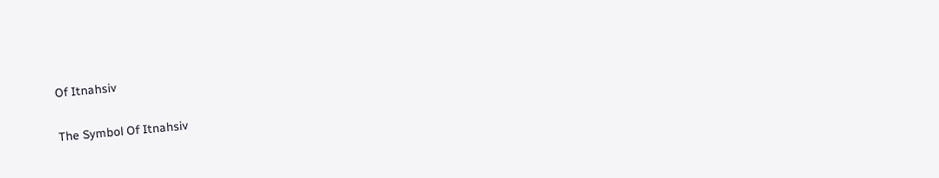Of Itnahsiv

The Symbol Of Itnahsiv